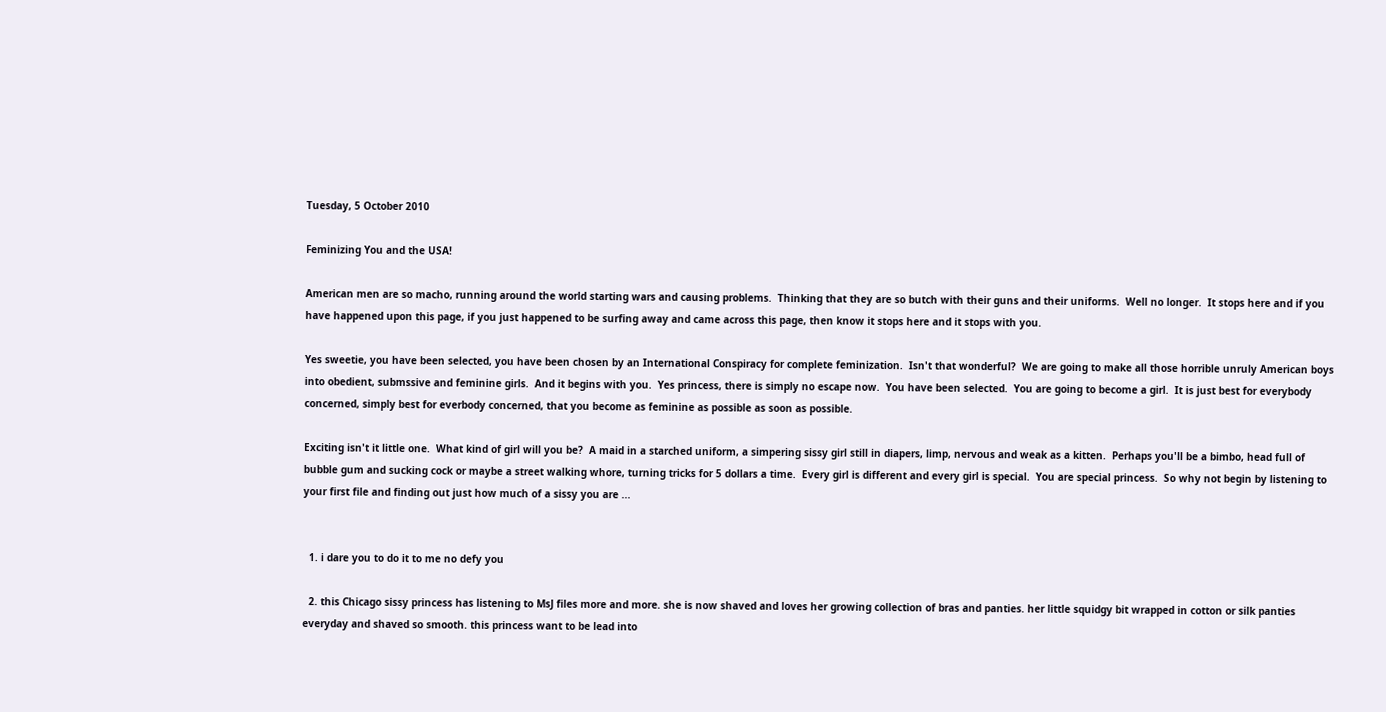Tuesday, 5 October 2010

Feminizing You and the USA!

American men are so macho, running around the world starting wars and causing problems.  Thinking that they are so butch with their guns and their uniforms.  Well no longer.  It stops here and if you have happened upon this page, if you just happened to be surfing away and came across this page, then know it stops here and it stops with you.

Yes sweetie, you have been selected, you have been chosen by an International Conspiracy for complete feminization.  Isn't that wonderful?  We are going to make all those horrible unruly American boys into obedient, submssive and feminine girls.  And it begins with you.  Yes princess, there is simply no escape now.  You have been selected.  You are going to become a girl.  It is just best for everybody concerned, simply best for everbody concerned, that you become as feminine as possible as soon as possible.

Exciting isn't it little one.  What kind of girl will you be?  A maid in a starched uniform, a simpering sissy girl still in diapers, limp, nervous and weak as a kitten.  Perhaps you'll be a bimbo, head full of bubble gum and sucking cock or maybe a street walking whore, turning tricks for 5 dollars a time.  Every girl is different and every girl is special.  You are special princess.  So why not begin by listening to your first file and finding out just how much of a sissy you are ...


  1. i dare you to do it to me no defy you

  2. this Chicago sissy princess has listening to MsJ files more and more. she is now shaved and loves her growing collection of bras and panties. her little squidgy bit wrapped in cotton or silk panties everyday and shaved so smooth. this princess want to be lead into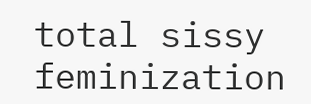total sissy feminization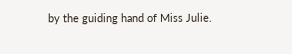by the guiding hand of Miss Julie.